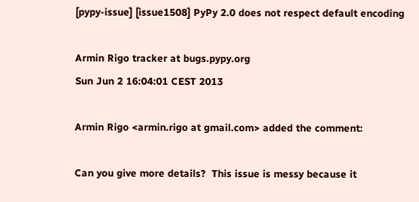[pypy-issue] [issue1508] PyPy 2.0 does not respect default encoding

Armin Rigo tracker at bugs.pypy.org
Sun Jun 2 16:04:01 CEST 2013

Armin Rigo <armin.rigo at gmail.com> added the comment:

Can you give more details?  This issue is messy because it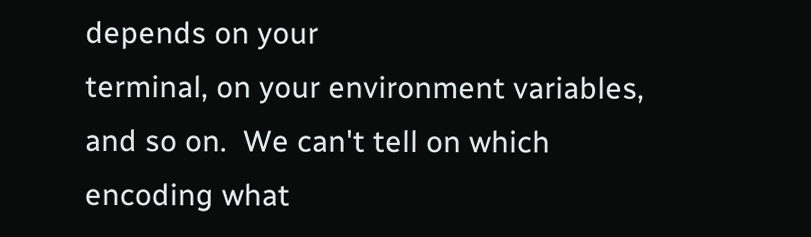depends on your
terminal, on your environment variables, and so on.  We can't tell on which
encoding what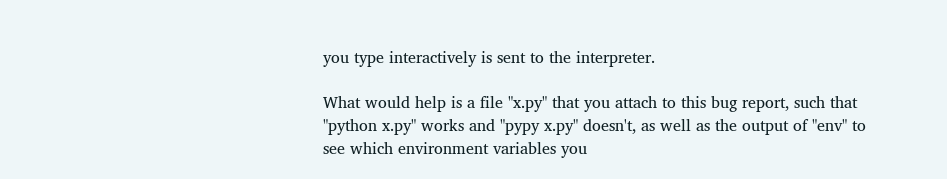you type interactively is sent to the interpreter.

What would help is a file "x.py" that you attach to this bug report, such that
"python x.py" works and "pypy x.py" doesn't, as well as the output of "env" to
see which environment variables you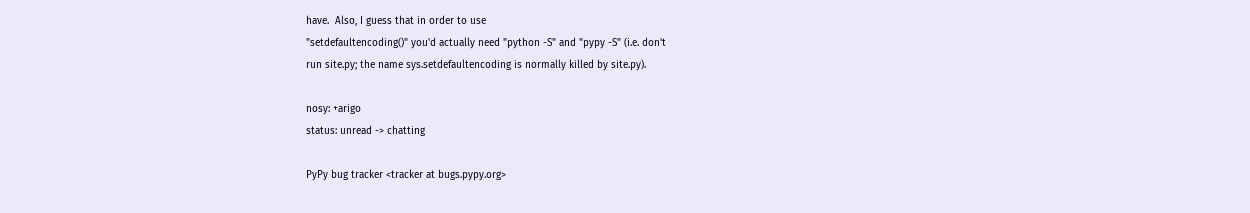have.  Also, I guess that in order to use
"setdefaultencoding()" you'd actually need "python -S" and "pypy -S" (i.e. don't
run site.py; the name sys.setdefaultencoding is normally killed by site.py).

nosy: +arigo
status: unread -> chatting

PyPy bug tracker <tracker at bugs.pypy.org>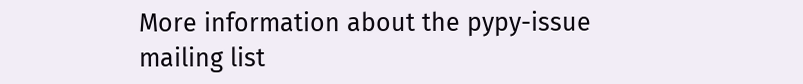More information about the pypy-issue mailing list